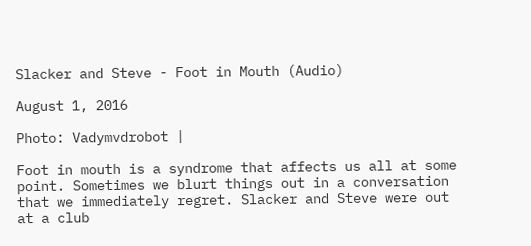Slacker and Steve - Foot in Mouth (Audio)

August 1, 2016

Photo: Vadymvdrobot |

Foot in mouth is a syndrome that affects us all at some point. Sometimes we blurt things out in a conversation that we immediately regret. Slacker and Steve were out at a club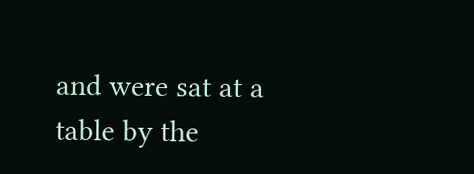and were sat at a table by the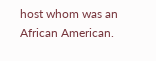host whom was an African American.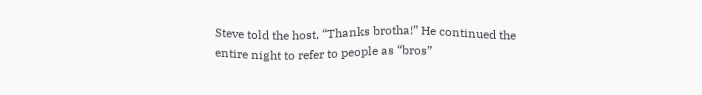Steve told the host, “Thanks brotha!” He continued the entire night to refer to people as “bros”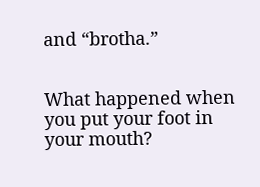and “brotha.”


What happened when you put your foot in your mouth?